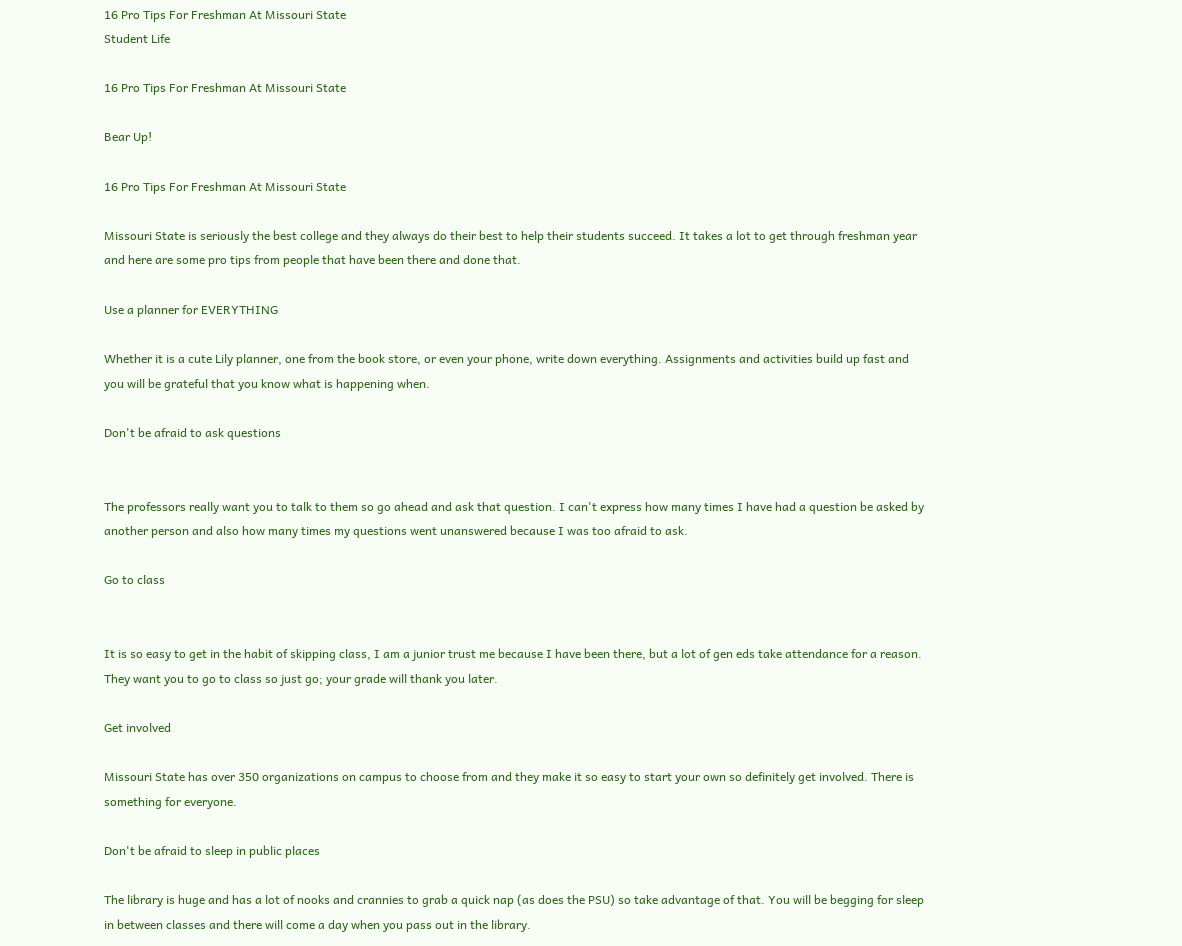16 Pro Tips For Freshman At Missouri State
Student Life

16 Pro Tips For Freshman At Missouri State

Bear Up!

16 Pro Tips For Freshman At Missouri State

Missouri State is seriously the best college and they always do their best to help their students succeed. It takes a lot to get through freshman year and here are some pro tips from people that have been there and done that.

Use a planner for EVERYTHING

Whether it is a cute Lily planner, one from the book store, or even your phone, write down everything. Assignments and activities build up fast and you will be grateful that you know what is happening when.

Don't be afraid to ask questions


The professors really want you to talk to them so go ahead and ask that question. I can't express how many times I have had a question be asked by another person and also how many times my questions went unanswered because I was too afraid to ask.

Go to class


It is so easy to get in the habit of skipping class, I am a junior trust me because I have been there, but a lot of gen eds take attendance for a reason. They want you to go to class so just go; your grade will thank you later.

Get involved

Missouri State has over 350 organizations on campus to choose from and they make it so easy to start your own so definitely get involved. There is something for everyone.

Don't be afraid to sleep in public places

The library is huge and has a lot of nooks and crannies to grab a quick nap (as does the PSU) so take advantage of that. You will be begging for sleep in between classes and there will come a day when you pass out in the library.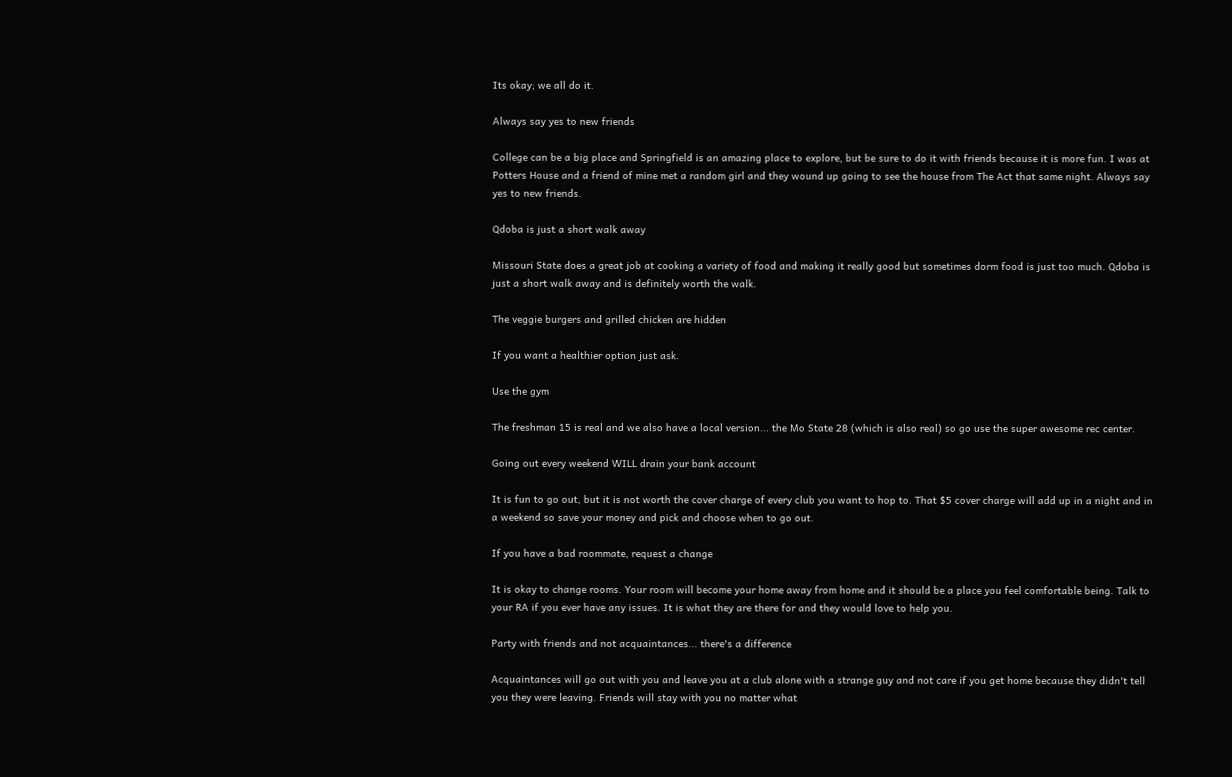Its okay; we all do it.

Always say yes to new friends

College can be a big place and Springfield is an amazing place to explore, but be sure to do it with friends because it is more fun. I was at Potters House and a friend of mine met a random girl and they wound up going to see the house from The Act that same night. Always say yes to new friends.

Qdoba is just a short walk away

Missouri State does a great job at cooking a variety of food and making it really good but sometimes dorm food is just too much. Qdoba is just a short walk away and is definitely worth the walk.

The veggie burgers and grilled chicken are hidden

If you want a healthier option just ask.

Use the gym

The freshman 15 is real and we also have a local version... the Mo State 28 (which is also real) so go use the super awesome rec center.

Going out every weekend WILL drain your bank account

It is fun to go out, but it is not worth the cover charge of every club you want to hop to. That $5 cover charge will add up in a night and in a weekend so save your money and pick and choose when to go out.

If you have a bad roommate, request a change

It is okay to change rooms. Your room will become your home away from home and it should be a place you feel comfortable being. Talk to your RA if you ever have any issues. It is what they are there for and they would love to help you.

Party with friends and not acquaintances... there's a difference

Acquaintances will go out with you and leave you at a club alone with a strange guy and not care if you get home because they didn't tell you they were leaving. Friends will stay with you no matter what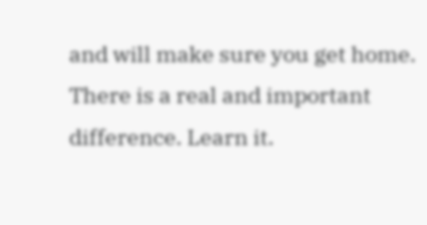and will make sure you get home. There is a real and important difference. Learn it.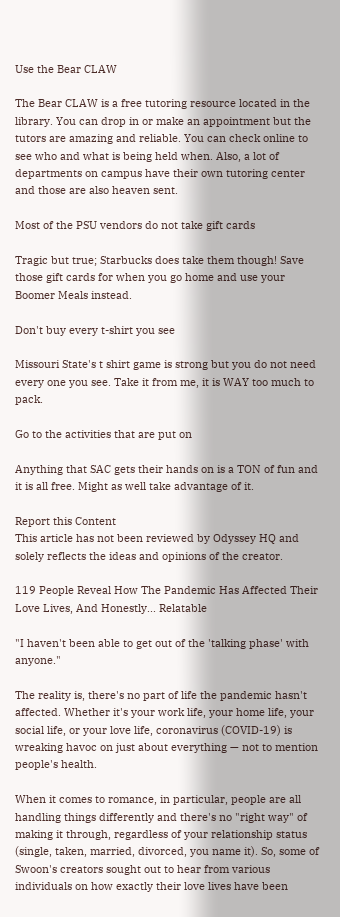Use the Bear CLAW

The Bear CLAW is a free tutoring resource located in the library. You can drop in or make an appointment but the tutors are amazing and reliable. You can check online to see who and what is being held when. Also, a lot of departments on campus have their own tutoring center and those are also heaven sent.

Most of the PSU vendors do not take gift cards

Tragic but true; Starbucks does take them though! Save those gift cards for when you go home and use your Boomer Meals instead.

Don't buy every t-shirt you see

Missouri State's t shirt game is strong but you do not need every one you see. Take it from me, it is WAY too much to pack.

Go to the activities that are put on

Anything that SAC gets their hands on is a TON of fun and it is all free. Might as well take advantage of it.

Report this Content
This article has not been reviewed by Odyssey HQ and solely reflects the ideas and opinions of the creator.

119 People Reveal How The Pandemic Has Affected Their Love Lives, And Honestly... Relatable

"I haven't been able to get out of the 'talking phase' with anyone."

The reality is, there's no part of life the pandemic hasn't affected. Whether it's your work life, your home life, your social life, or your love life, coronavirus (COVID-19) is wreaking havoc on just about everything — not to mention people's health.

When it comes to romance, in particular, people are all handling things differently and there's no "right way" of making it through, regardless of your relationship status (single, taken, married, divorced, you name it). So, some of Swoon's creators sought out to hear from various individuals on how exactly their love lives have been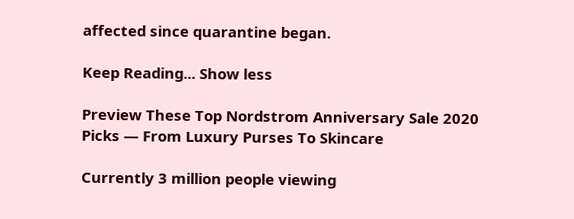affected since quarantine began.

Keep Reading... Show less

Preview These Top Nordstrom Anniversary Sale 2020 Picks — From Luxury Purses To Skincare

Currently 3 million people viewing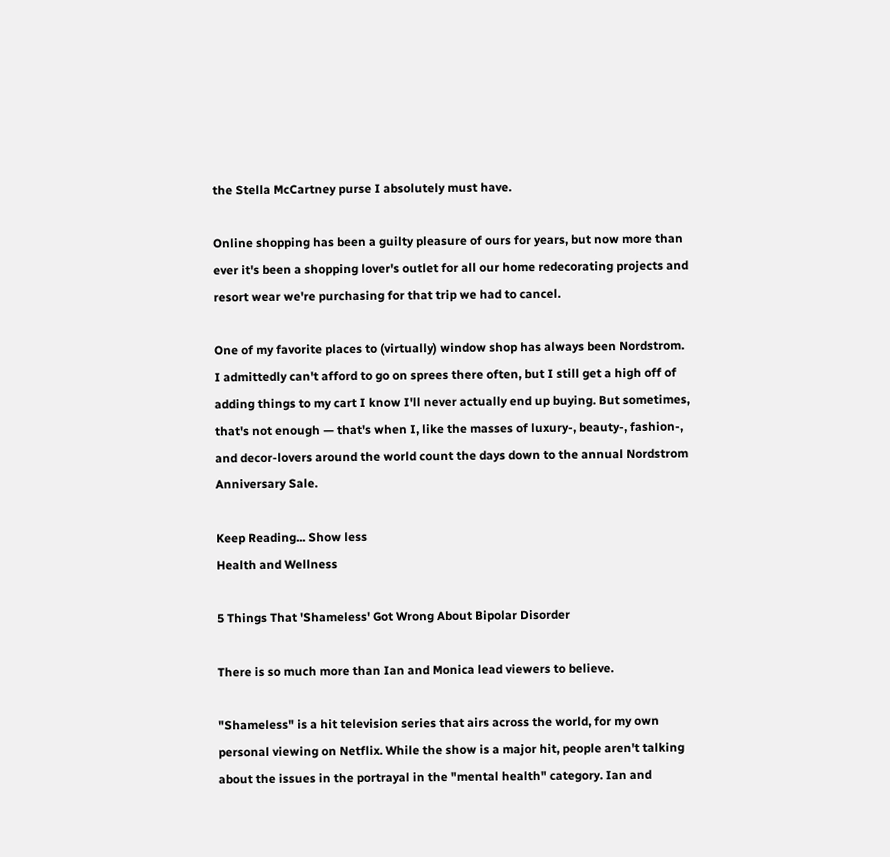the Stella McCartney purse I absolutely must have.

Online shopping has been a guilty pleasure of ours for years, but now more than ever it's been a shopping lover's outlet for all our home redecorating projects and resort wear we're purchasing for that trip we had to cancel.

One of my favorite places to (virtually) window shop has always been Nordstrom. I admittedly can't afford to go on sprees there often, but I still get a high off of adding things to my cart I know I'll never actually end up buying. But sometimes, that's not enough — that's when I, like the masses of luxury-, beauty-, fashion-, and decor-lovers around the world count the days down to the annual Nordstrom Anniversary Sale.

Keep Reading... Show less
Health and Wellness

5 Things That 'Shameless' Got Wrong About Bipolar Disorder

There is so much more than Ian and Monica lead viewers to believe.

"Shameless" is a hit television series that airs across the world, for my own personal viewing on Netflix. While the show is a major hit, people aren't talking about the issues in the portrayal in the "mental health" category. Ian and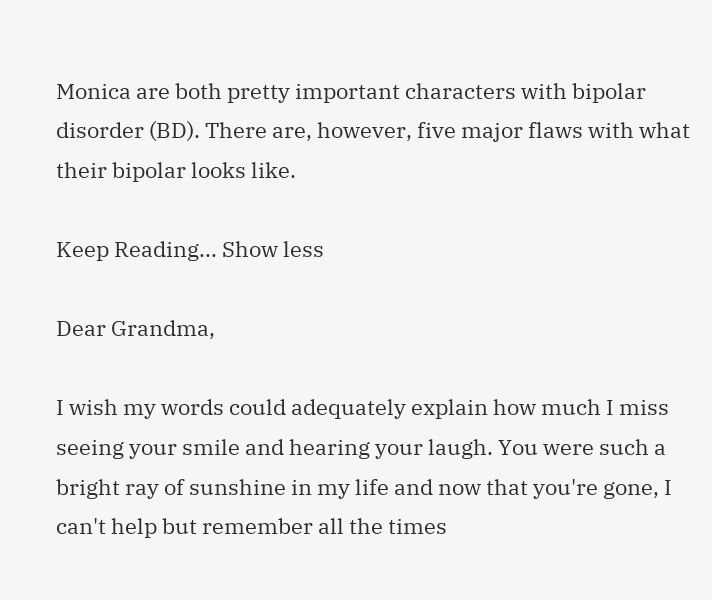Monica are both pretty important characters with bipolar disorder (BD). There are, however, five major flaws with what their bipolar looks like.

Keep Reading... Show less

Dear Grandma,

I wish my words could adequately explain how much I miss seeing your smile and hearing your laugh. You were such a bright ray of sunshine in my life and now that you're gone, I can't help but remember all the times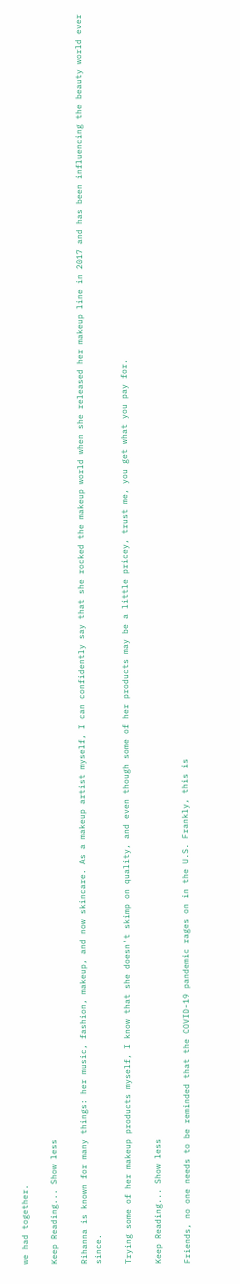we had together.

Keep Reading... Show less

Rihanna is known for many things: her music, fashion, makeup, and now skincare. As a makeup artist myself, I can confidently say that she rocked the makeup world when she released her makeup line in 2017 and has been influencing the beauty world ever since.

Trying some of her makeup products myself, I know that she doesn't skimp on quality, and even though some of her products may be a little pricey, trust me, you get what you pay for.

Keep Reading... Show less

Friends, no one needs to be reminded that the COVID-19 pandemic rages on in the U.S. Frankly, this is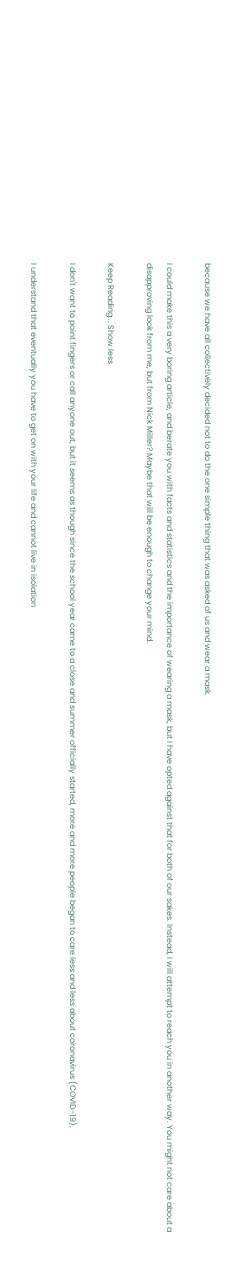because we have all collectively decided not to do the one simple thing that was asked of us and wear a mask.

I could make this a very boring article, and berate you with facts and statistics and the importance of wearing a mask, but I have opted against that for both of our sakes. Instead, I will attempt to reach you in another way. You might not care about a disapproving look from me, but from Nick Miller? Maybe that will be enough to change your mind.

Keep Reading... Show less

I don't want to point fingers or call anyone out, but it seems as though since the school year came to a close and summer officially started, more and more people began to care less and less about coronavirus (COVID-19).

I understand that eventually you have to get on with your life and cannot live in isolation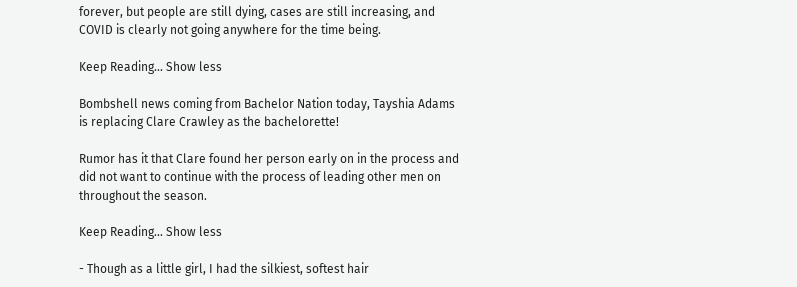forever, but people are still dying, cases are still increasing, and COVID is clearly not going anywhere for the time being.

Keep Reading... Show less

Bombshell news coming from Bachelor Nation today, Tayshia Adams is replacing Clare Crawley as the bachelorette!

Rumor has it that Clare found her person early on in the process and did not want to continue with the process of leading other men on throughout the season.

Keep Reading... Show less

- Though as a little girl, I had the silkiest, softest hair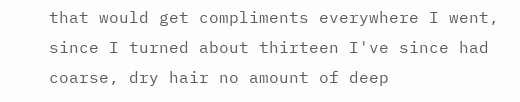that would get compliments everywhere I went, since I turned about thirteen I've since had coarse, dry hair no amount of deep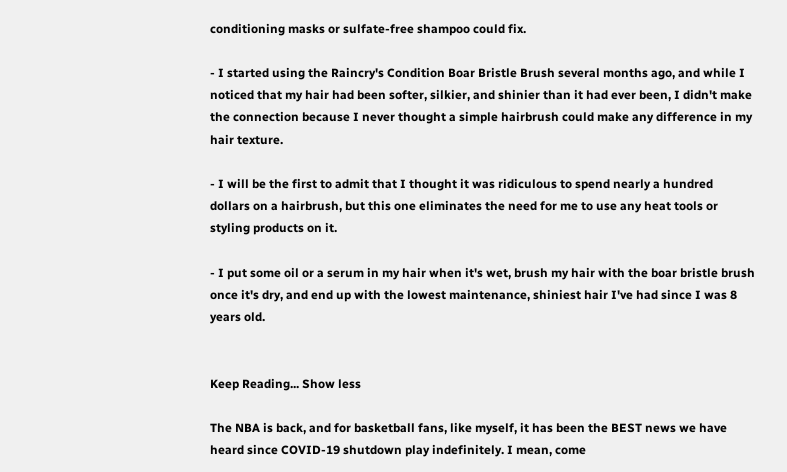conditioning masks or sulfate-free shampoo could fix.

- I started using the Raincry's Condition Boar Bristle Brush several months ago, and while I noticed that my hair had been softer, silkier, and shinier than it had ever been, I didn't make the connection because I never thought a simple hairbrush could make any difference in my hair texture.

- I will be the first to admit that I thought it was ridiculous to spend nearly a hundred dollars on a hairbrush, but this one eliminates the need for me to use any heat tools or styling products on it.

- I put some oil or a serum in my hair when it's wet, brush my hair with the boar bristle brush once it's dry, and end up with the lowest maintenance, shiniest hair I've had since I was 8 years old.


Keep Reading... Show less

The NBA is back, and for basketball fans, like myself, it has been the BEST news we have heard since COVID-19 shutdown play indefinitely. I mean, come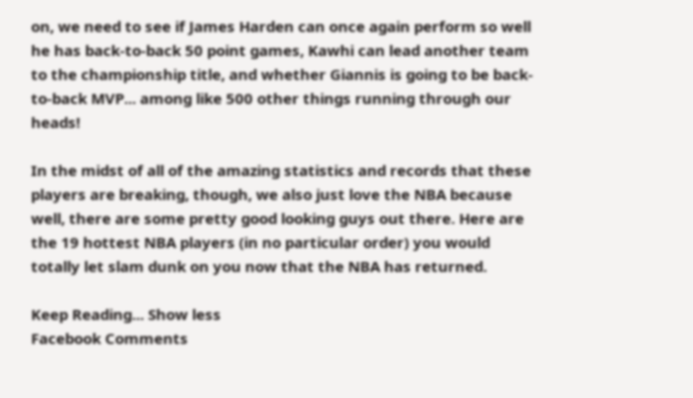on, we need to see if James Harden can once again perform so well he has back-to-back 50 point games, Kawhi can lead another team to the championship title, and whether Giannis is going to be back-to-back MVP... among like 500 other things running through our heads!

In the midst of all of the amazing statistics and records that these players are breaking, though, we also just love the NBA because well, there are some pretty good looking guys out there. Here are the 19 hottest NBA players (in no particular order) you would totally let slam dunk on you now that the NBA has returned.

Keep Reading... Show less
Facebook Comments